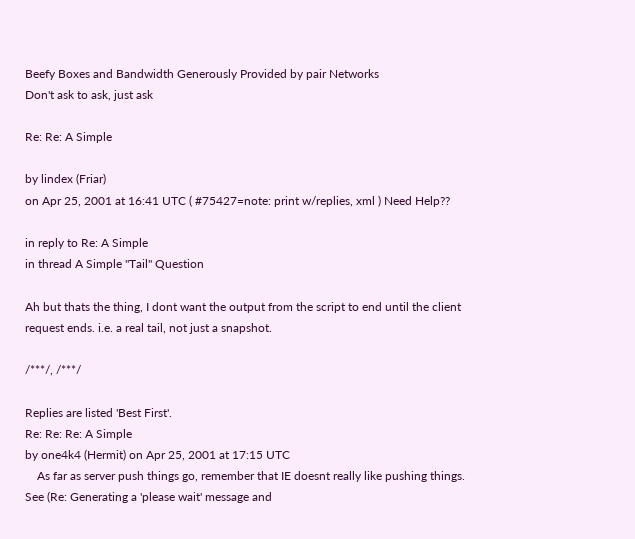Beefy Boxes and Bandwidth Generously Provided by pair Networks
Don't ask to ask, just ask

Re: Re: A Simple

by lindex (Friar)
on Apr 25, 2001 at 16:41 UTC ( #75427=note: print w/replies, xml ) Need Help??

in reply to Re: A Simple
in thread A Simple "Tail" Question

Ah but thats the thing, I dont want the output from the script to end until the client request ends. i.e. a real tail, not just a snapshot.

/***/, /***/

Replies are listed 'Best First'.
Re: Re: Re: A Simple
by one4k4 (Hermit) on Apr 25, 2001 at 17:15 UTC
    As far as server push things go, remember that IE doesnt really like pushing things. See (Re: Generating a 'please wait' message and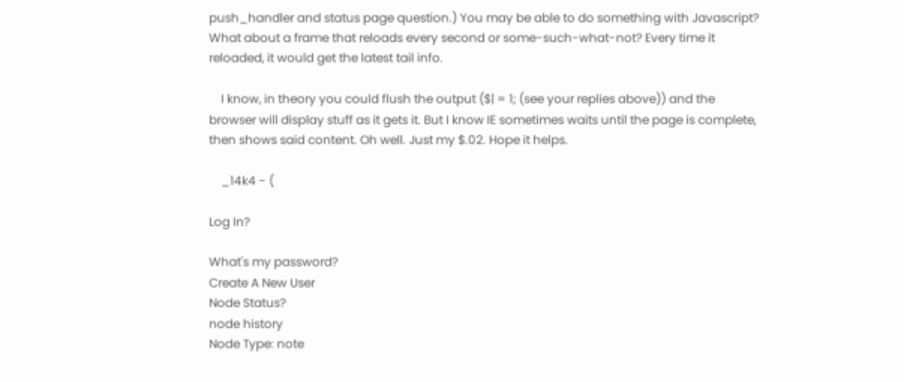push_handler and status page question.) You may be able to do something with Javascript? What about a frame that reloads every second or some-such-what-not? Every time it reloaded, it would get the latest tail info.

    I know, in theory you could flush the output ($| = 1; (see your replies above)) and the browser will display stuff as it gets it. But I know IE sometimes waits until the page is complete, then shows said content. Oh well. Just my $.02. Hope it helps.

    _14k4 - (

Log In?

What's my password?
Create A New User
Node Status?
node history
Node Type: note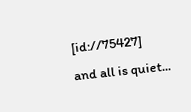[id://75427]
and all is quiet...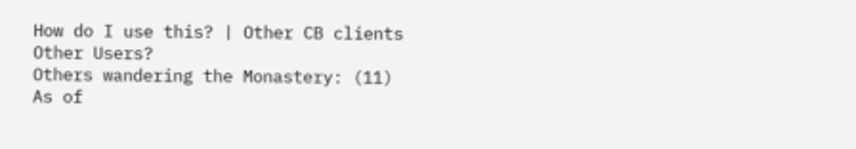How do I use this? | Other CB clients
Other Users?
Others wandering the Monastery: (11)
As of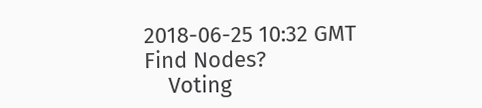2018-06-25 10:32 GMT
Find Nodes?
    Voting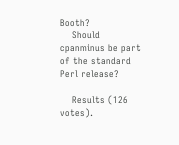Booth?
    Should cpanminus be part of the standard Perl release?

    Results (126 votes).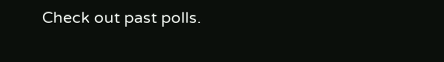Check out past polls.